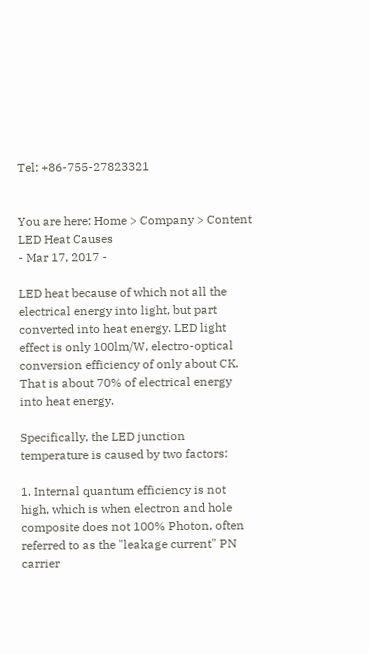Tel: +86-755-27823321


You are here: Home > Company > Content
LED Heat Causes
- Mar 17, 2017 -

LED heat because of which not all the electrical energy into light, but part converted into heat energy. LED light effect is only 100lm/W, electro-optical conversion efficiency of only about CK. That is about 70% of electrical energy into heat energy.

Specifically, the LED junction temperature is caused by two factors:

1. Internal quantum efficiency is not high, which is when electron and hole composite does not 100% Photon, often referred to as the "leakage current" PN carrier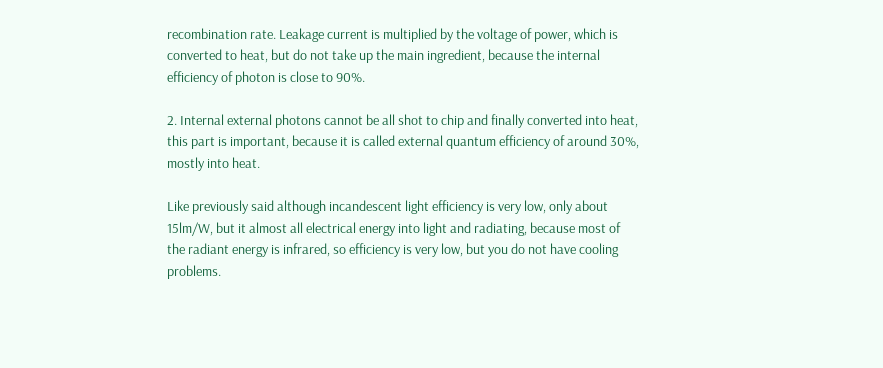recombination rate. Leakage current is multiplied by the voltage of power, which is converted to heat, but do not take up the main ingredient, because the internal efficiency of photon is close to 90%.

2. Internal external photons cannot be all shot to chip and finally converted into heat, this part is important, because it is called external quantum efficiency of around 30%, mostly into heat.

Like previously said although incandescent light efficiency is very low, only about 15lm/W, but it almost all electrical energy into light and radiating, because most of the radiant energy is infrared, so efficiency is very low, but you do not have cooling problems.